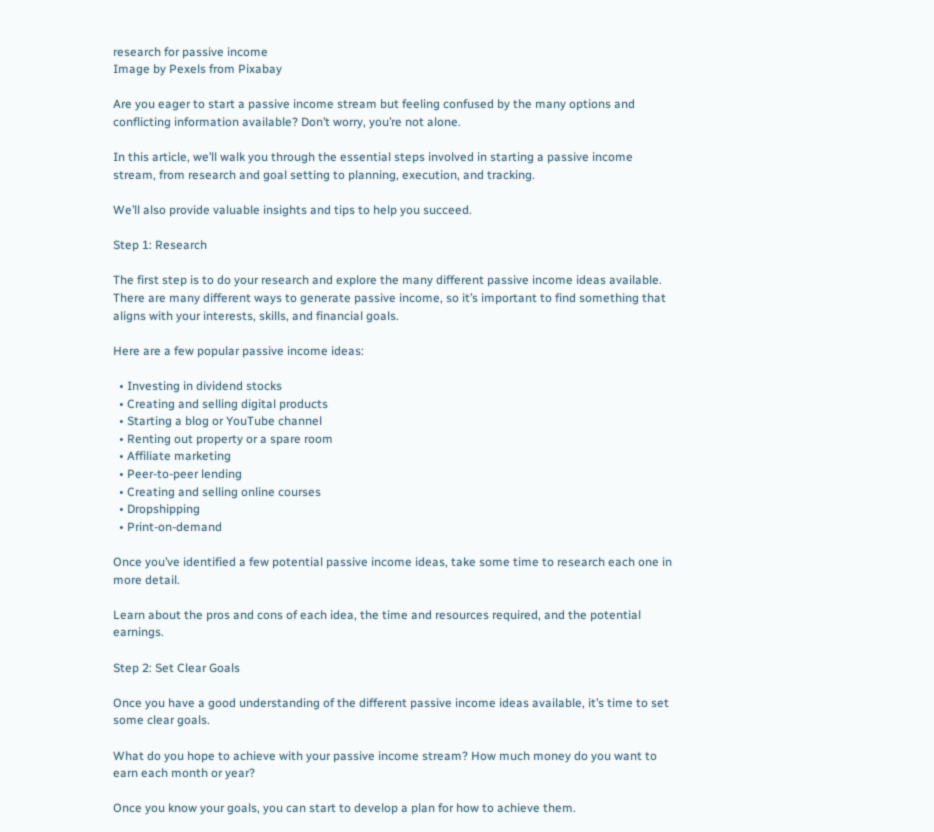research for passive income
Image by Pexels from Pixabay

Are you eager to start a passive income stream but feeling confused by the many options and conflicting information available? Don’t worry, you’re not alone.

In this article, we’ll walk you through the essential steps involved in starting a passive income stream, from research and goal setting to planning, execution, and tracking.

We’ll also provide valuable insights and tips to help you succeed.

Step 1: Research

The first step is to do your research and explore the many different passive income ideas available. There are many different ways to generate passive income, so it’s important to find something that aligns with your interests, skills, and financial goals.

Here are a few popular passive income ideas:

  • Investing in dividend stocks
  • Creating and selling digital products
  • Starting a blog or YouTube channel
  • Renting out property or a spare room
  • Affiliate marketing
  • Peer-to-peer lending
  • Creating and selling online courses
  • Dropshipping
  • Print-on-demand

Once you’ve identified a few potential passive income ideas, take some time to research each one in more detail.

Learn about the pros and cons of each idea, the time and resources required, and the potential earnings.

Step 2: Set Clear Goals

Once you have a good understanding of the different passive income ideas available, it’s time to set some clear goals.

What do you hope to achieve with your passive income stream? How much money do you want to earn each month or year?

Once you know your goals, you can start to develop a plan for how to achieve them.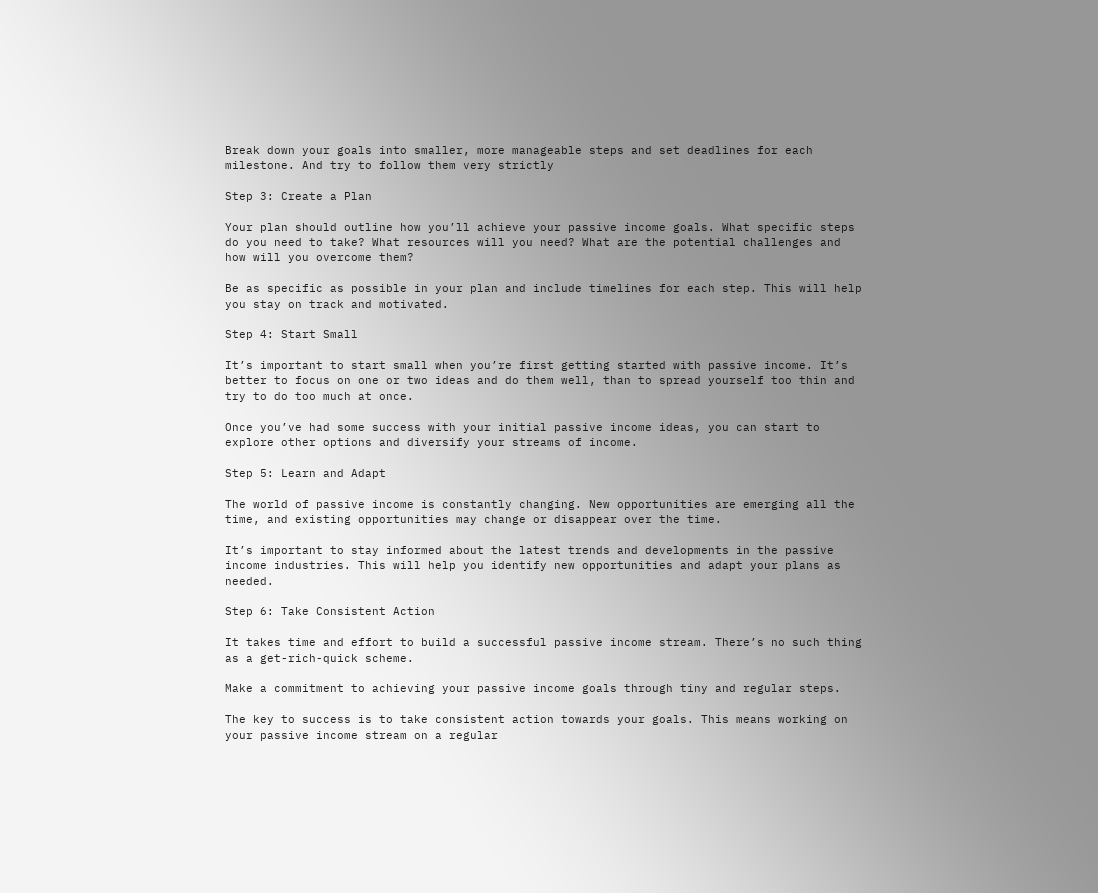Break down your goals into smaller, more manageable steps and set deadlines for each milestone. And try to follow them very strictly

Step 3: Create a Plan

Your plan should outline how you’ll achieve your passive income goals. What specific steps do you need to take? What resources will you need? What are the potential challenges and how will you overcome them?

Be as specific as possible in your plan and include timelines for each step. This will help you stay on track and motivated.

Step 4: Start Small

It’s important to start small when you’re first getting started with passive income. It’s better to focus on one or two ideas and do them well, than to spread yourself too thin and try to do too much at once.

Once you’ve had some success with your initial passive income ideas, you can start to explore other options and diversify your streams of income.

Step 5: Learn and Adapt

The world of passive income is constantly changing. New opportunities are emerging all the time, and existing opportunities may change or disappear over the time.

It’s important to stay informed about the latest trends and developments in the passive income industries. This will help you identify new opportunities and adapt your plans as needed.

Step 6: Take Consistent Action

It takes time and effort to build a successful passive income stream. There’s no such thing as a get-rich-quick scheme.

Make a commitment to achieving your passive income goals through tiny and regular steps.

The key to success is to take consistent action towards your goals. This means working on your passive income stream on a regular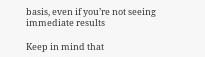basis, even if you’re not seeing immediate results

Keep in mind that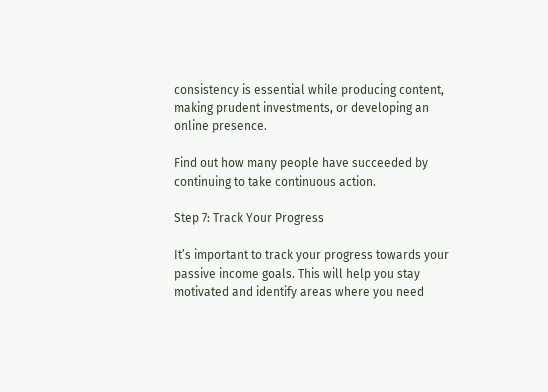consistency is essential while producing content, making prudent investments, or developing an online presence.

Find out how many people have succeeded by continuing to take continuous action.

Step 7: Track Your Progress

It’s important to track your progress towards your passive income goals. This will help you stay motivated and identify areas where you need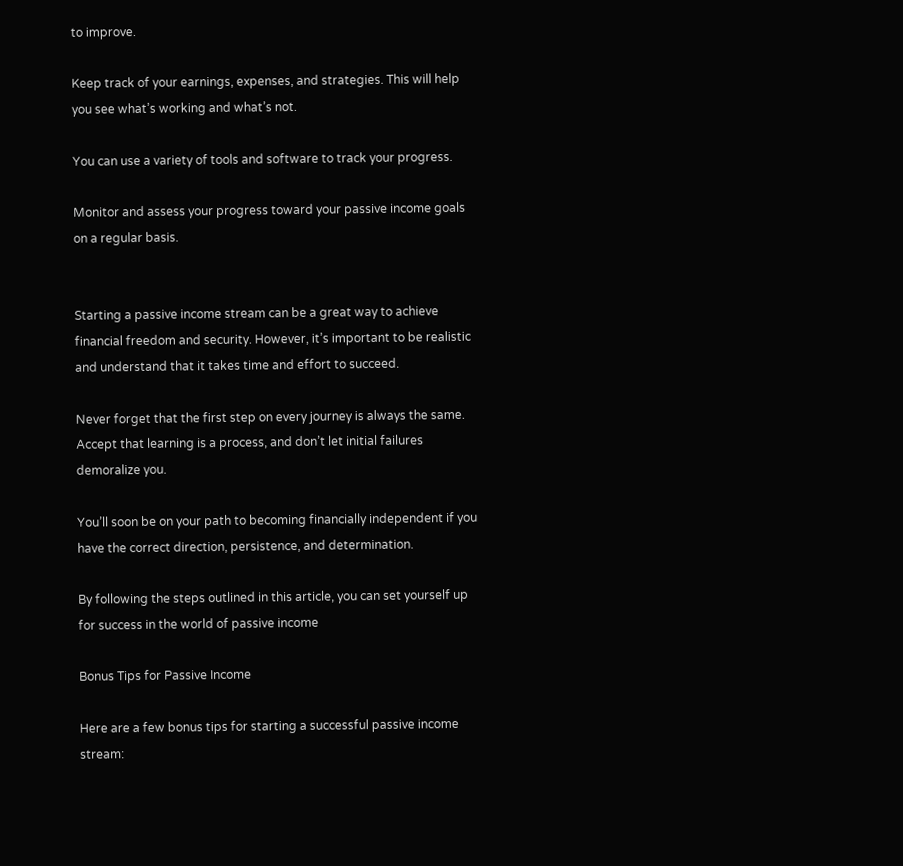to improve.

Keep track of your earnings, expenses, and strategies. This will help you see what’s working and what’s not.

You can use a variety of tools and software to track your progress.

Monitor and assess your progress toward your passive income goals on a regular basis.


Starting a passive income stream can be a great way to achieve financial freedom and security. However, it’s important to be realistic and understand that it takes time and effort to succeed.

Never forget that the first step on every journey is always the same. Accept that learning is a process, and don’t let initial failures demoralize you.

You’ll soon be on your path to becoming financially independent if you have the correct direction, persistence, and determination.

By following the steps outlined in this article, you can set yourself up for success in the world of passive income

Bonus Tips for Passive Income

Here are a few bonus tips for starting a successful passive income stream: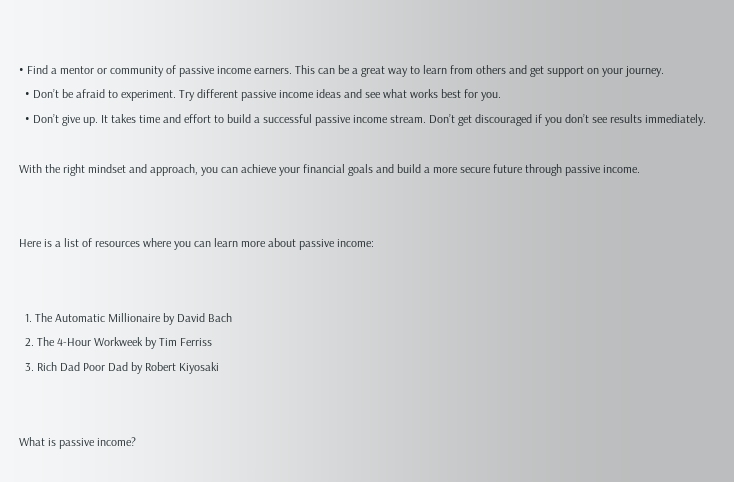• Find a mentor or community of passive income earners. This can be a great way to learn from others and get support on your journey.
  • Don’t be afraid to experiment. Try different passive income ideas and see what works best for you.
  • Don’t give up. It takes time and effort to build a successful passive income stream. Don’t get discouraged if you don’t see results immediately.

With the right mindset and approach, you can achieve your financial goals and build a more secure future through passive income.


Here is a list of resources where you can learn more about passive income:


  1. The Automatic Millionaire by David Bach
  2. The 4-Hour Workweek by Tim Ferriss
  3. Rich Dad Poor Dad by Robert Kiyosaki


What is passive income?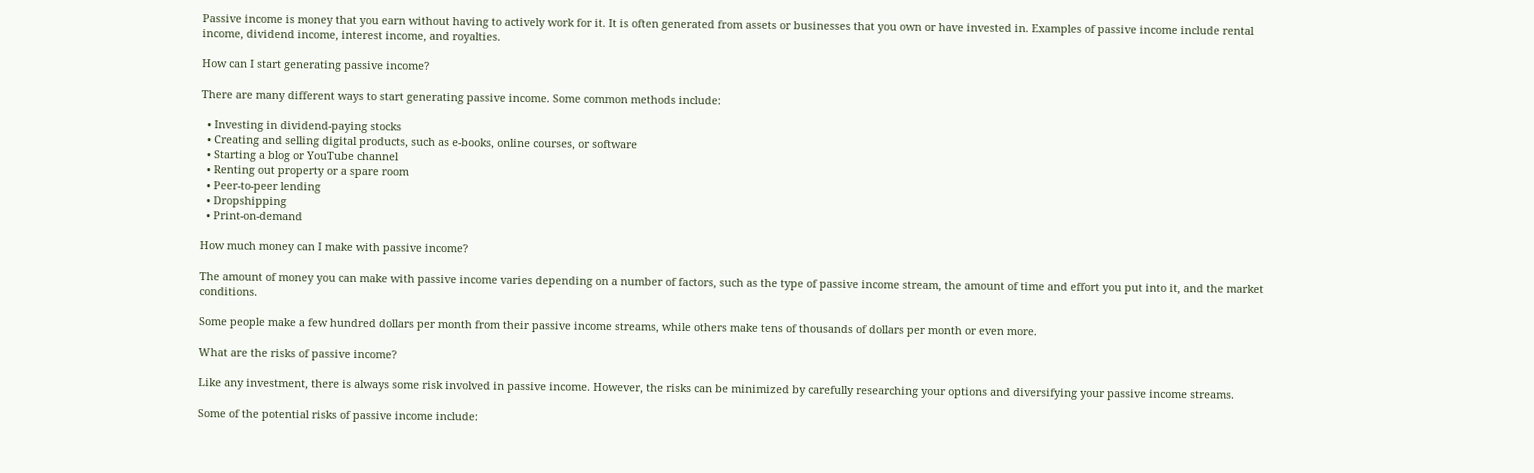Passive income is money that you earn without having to actively work for it. It is often generated from assets or businesses that you own or have invested in. Examples of passive income include rental income, dividend income, interest income, and royalties.

How can I start generating passive income?

There are many different ways to start generating passive income. Some common methods include:

  • Investing in dividend-paying stocks
  • Creating and selling digital products, such as e-books, online courses, or software
  • Starting a blog or YouTube channel
  • Renting out property or a spare room
  • Peer-to-peer lending
  • Dropshipping
  • Print-on-demand

How much money can I make with passive income?

The amount of money you can make with passive income varies depending on a number of factors, such as the type of passive income stream, the amount of time and effort you put into it, and the market conditions.

Some people make a few hundred dollars per month from their passive income streams, while others make tens of thousands of dollars per month or even more.

What are the risks of passive income?

Like any investment, there is always some risk involved in passive income. However, the risks can be minimized by carefully researching your options and diversifying your passive income streams.

Some of the potential risks of passive income include: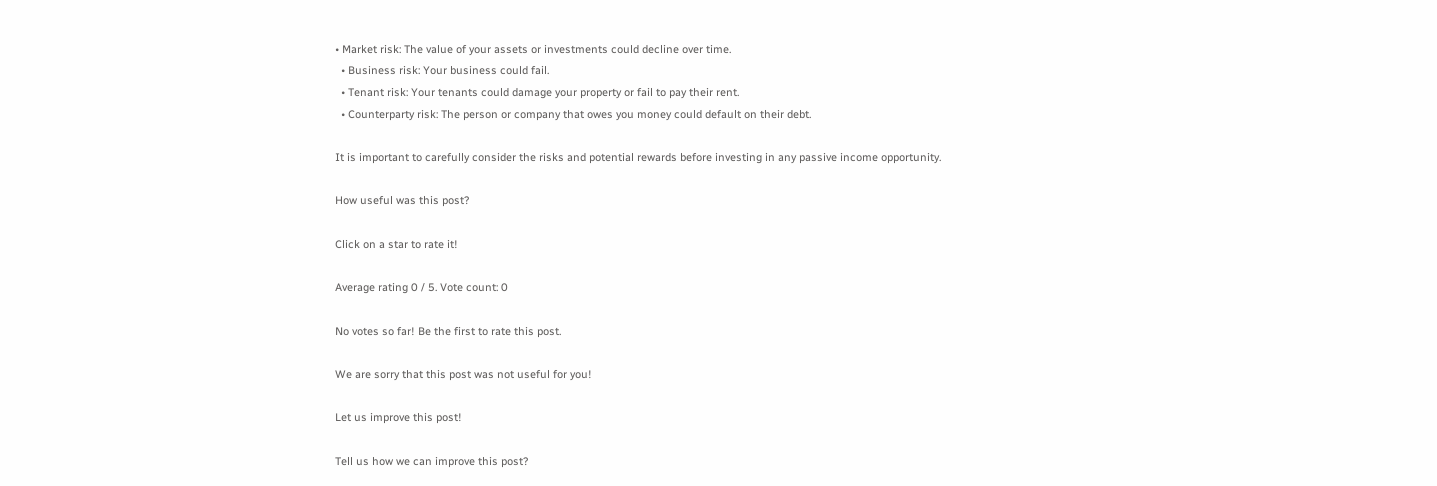• Market risk: The value of your assets or investments could decline over time.
  • Business risk: Your business could fail.
  • Tenant risk: Your tenants could damage your property or fail to pay their rent.
  • Counterparty risk: The person or company that owes you money could default on their debt.

It is important to carefully consider the risks and potential rewards before investing in any passive income opportunity.

How useful was this post?

Click on a star to rate it!

Average rating 0 / 5. Vote count: 0

No votes so far! Be the first to rate this post.

We are sorry that this post was not useful for you!

Let us improve this post!

Tell us how we can improve this post?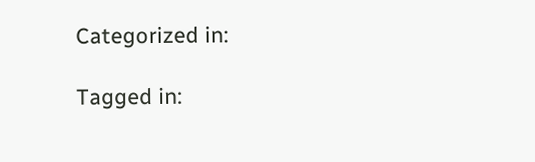Categorized in:

Tagged in: